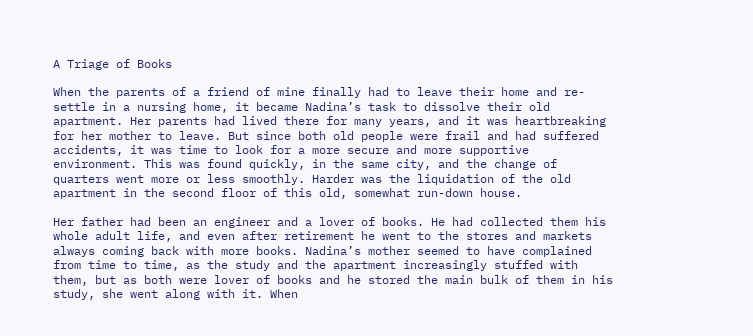A Triage of Books

When the parents of a friend of mine finally had to leave their home and re-settle in a nursing home, it became Nadina’s task to dissolve their old apartment. Her parents had lived there for many years, and it was heartbreaking for her mother to leave. But since both old people were frail and had suffered accidents, it was time to look for a more secure and more supportive environment. This was found quickly, in the same city, and the change of quarters went more or less smoothly. Harder was the liquidation of the old apartment in the second floor of this old, somewhat run-down house.

Her father had been an engineer and a lover of books. He had collected them his whole adult life, and even after retirement he went to the stores and markets always coming back with more books. Nadina’s mother seemed to have complained from time to time, as the study and the apartment increasingly stuffed with them, but as both were lover of books and he stored the main bulk of them in his study, she went along with it. When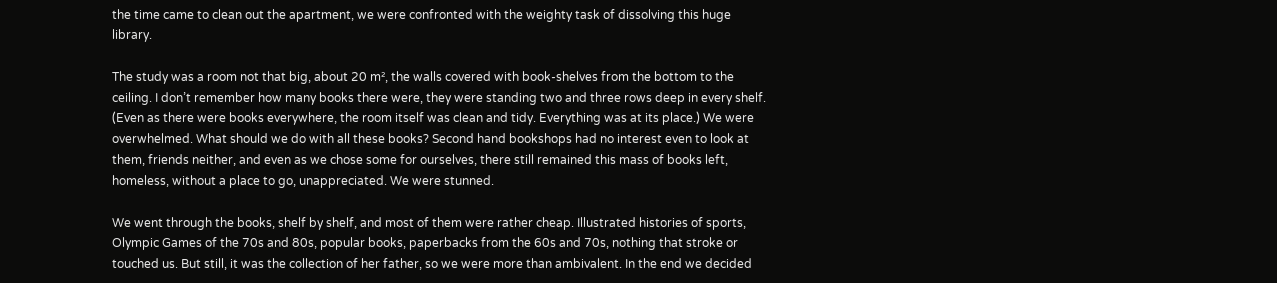the time came to clean out the apartment, we were confronted with the weighty task of dissolving this huge library.

The study was a room not that big, about 20 m², the walls covered with book-shelves from the bottom to the ceiling. I don’t remember how many books there were, they were standing two and three rows deep in every shelf. (Even as there were books everywhere, the room itself was clean and tidy. Everything was at its place.) We were overwhelmed. What should we do with all these books? Second hand bookshops had no interest even to look at them, friends neither, and even as we chose some for ourselves, there still remained this mass of books left, homeless, without a place to go, unappreciated. We were stunned.

We went through the books, shelf by shelf, and most of them were rather cheap. Illustrated histories of sports, Olympic Games of the 70s and 80s, popular books, paperbacks from the 60s and 70s, nothing that stroke or touched us. But still, it was the collection of her father, so we were more than ambivalent. In the end we decided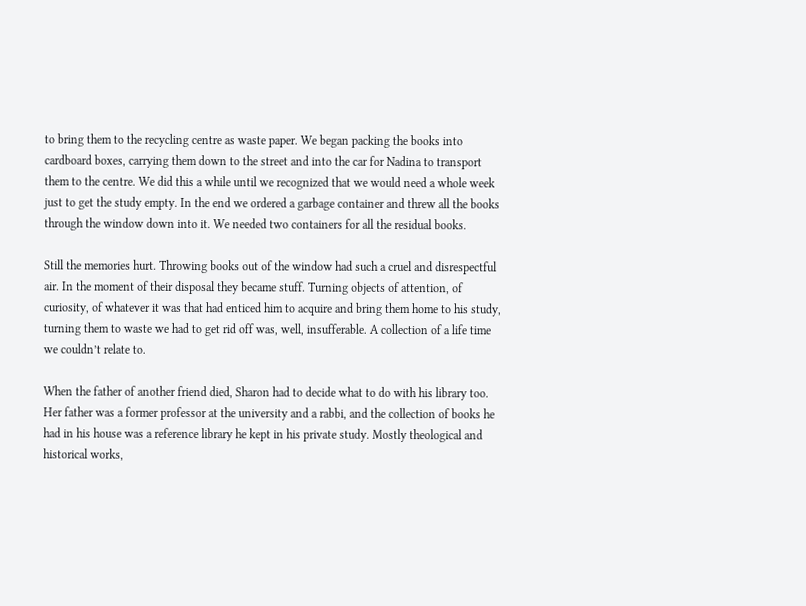to bring them to the recycling centre as waste paper. We began packing the books into cardboard boxes, carrying them down to the street and into the car for Nadina to transport them to the centre. We did this a while until we recognized that we would need a whole week just to get the study empty. In the end we ordered a garbage container and threw all the books through the window down into it. We needed two containers for all the residual books.

Still the memories hurt. Throwing books out of the window had such a cruel and disrespectful air. In the moment of their disposal they became stuff. Turning objects of attention, of curiosity, of whatever it was that had enticed him to acquire and bring them home to his study, turning them to waste we had to get rid off was, well, insufferable. A collection of a life time we couldn’t relate to.

When the father of another friend died, Sharon had to decide what to do with his library too. Her father was a former professor at the university and a rabbi, and the collection of books he had in his house was a reference library he kept in his private study. Mostly theological and historical works,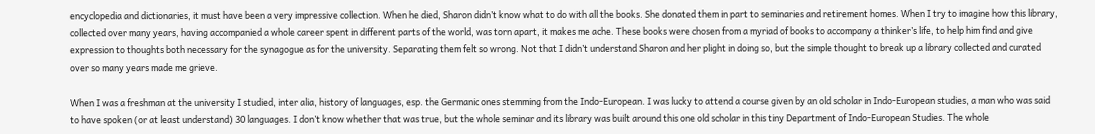encyclopedia and dictionaries, it must have been a very impressive collection. When he died, Sharon didn’t know what to do with all the books. She donated them in part to seminaries and retirement homes. When I try to imagine how this library, collected over many years, having accompanied a whole career spent in different parts of the world, was torn apart, it makes me ache. These books were chosen from a myriad of books to accompany a thinker’s life, to help him find and give expression to thoughts both necessary for the synagogue as for the university. Separating them felt so wrong. Not that I didn’t understand Sharon and her plight in doing so, but the simple thought to break up a library collected and curated over so many years made me grieve.

When I was a freshman at the university I studied, inter alia, history of languages, esp. the Germanic ones stemming from the Indo-European. I was lucky to attend a course given by an old scholar in Indo-European studies, a man who was said to have spoken (or at least understand) 30 languages. I don’t know whether that was true, but the whole seminar and its library was built around this one old scholar in this tiny Department of Indo-European Studies. The whole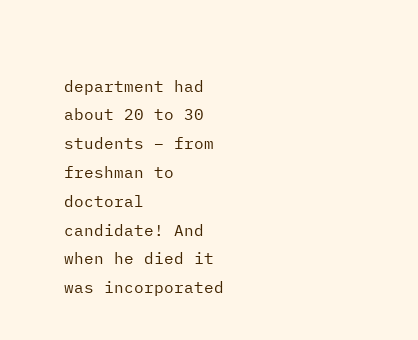department had about 20 to 30 students – from freshman to doctoral candidate! And when he died it was incorporated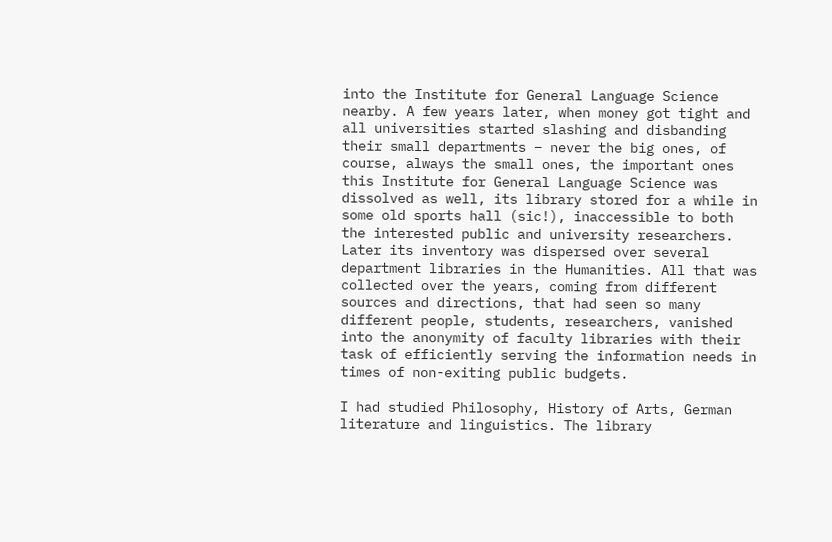into the Institute for General Language Science nearby. A few years later, when money got tight and all universities started slashing and disbanding their small departments – never the big ones, of course, always the small ones, the important ones  this Institute for General Language Science was dissolved as well, its library stored for a while in some old sports hall (sic!), inaccessible to both the interested public and university researchers. Later its inventory was dispersed over several department libraries in the Humanities. All that was collected over the years, coming from different sources and directions, that had seen so many different people, students, researchers, vanished into the anonymity of faculty libraries with their task of efficiently serving the information needs in times of non-exiting public budgets.

I had studied Philosophy, History of Arts, German literature and linguistics. The library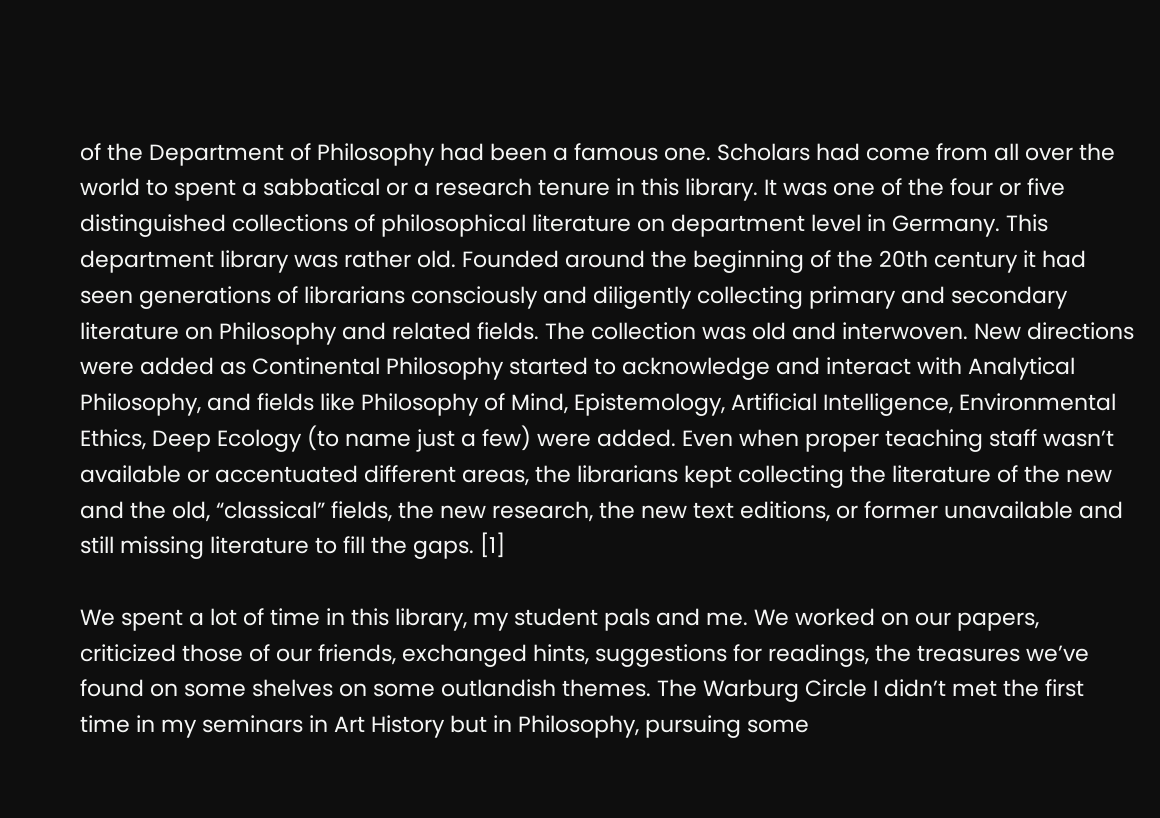of the Department of Philosophy had been a famous one. Scholars had come from all over the world to spent a sabbatical or a research tenure in this library. It was one of the four or five distinguished collections of philosophical literature on department level in Germany. This department library was rather old. Founded around the beginning of the 20th century it had seen generations of librarians consciously and diligently collecting primary and secondary literature on Philosophy and related fields. The collection was old and interwoven. New directions were added as Continental Philosophy started to acknowledge and interact with Analytical Philosophy, and fields like Philosophy of Mind, Epistemology, Artificial Intelligence, Environmental Ethics, Deep Ecology (to name just a few) were added. Even when proper teaching staff wasn’t available or accentuated different areas, the librarians kept collecting the literature of the new and the old, “classical” fields, the new research, the new text editions, or former unavailable and still missing literature to fill the gaps. [1]

We spent a lot of time in this library, my student pals and me. We worked on our papers, criticized those of our friends, exchanged hints, suggestions for readings, the treasures we’ve found on some shelves on some outlandish themes. The Warburg Circle I didn’t met the first time in my seminars in Art History but in Philosophy, pursuing some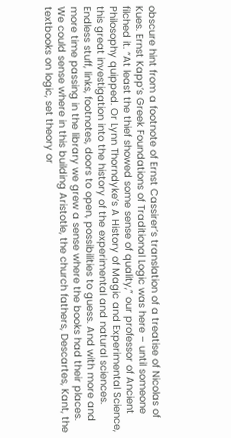obscure hint from a footnote of Ernst Cassirer’s translation of a treatise of Nicolas of Kues. Ernst Kapp’s Greek Foundations of Traditional Logic was here – until someone filched it. “At least the thief showed some sense of quality,” our professor of Ancient Philosophy quipped. Or Lynn Thorndyke’s A History of Magic and Experimental Science, this great investigation into the history of the experimental and natural sciences. Endless stuff, links, footnotes, doors to open, possibilities to guess. And with more and more time passing in the library we grew a sense where the books had their places. We could sense where in this building Aristotle, the church fathers, Descartes, Kant, the textbooks on logic, set theory or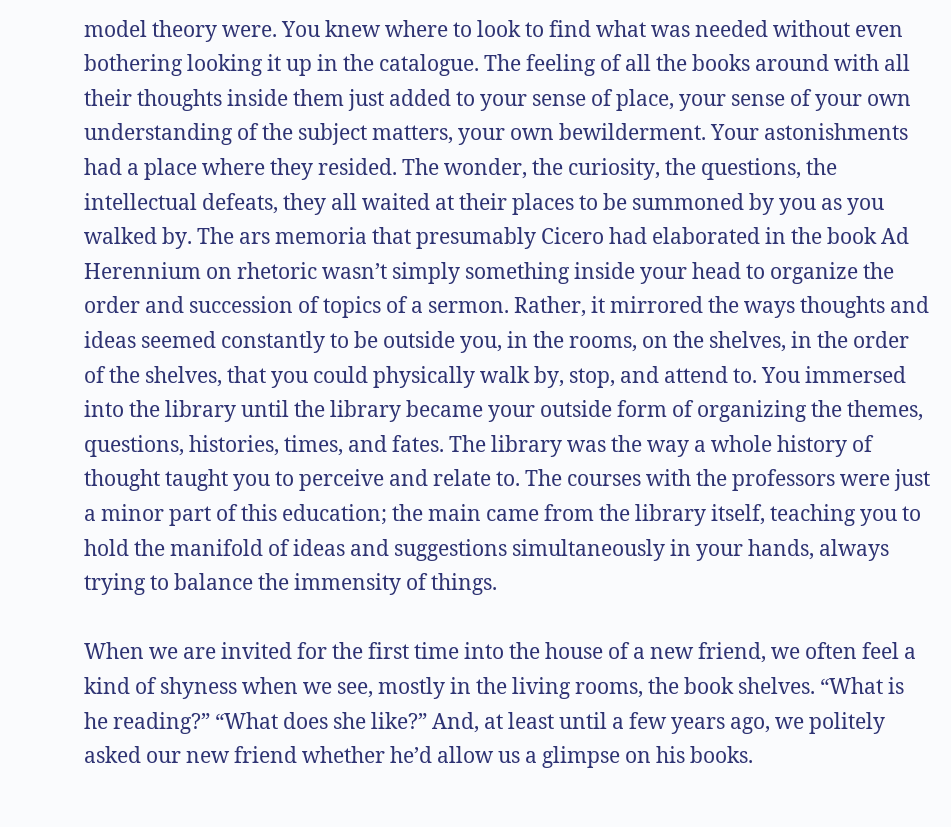model theory were. You knew where to look to find what was needed without even bothering looking it up in the catalogue. The feeling of all the books around with all their thoughts inside them just added to your sense of place, your sense of your own understanding of the subject matters, your own bewilderment. Your astonishments had a place where they resided. The wonder, the curiosity, the questions, the intellectual defeats, they all waited at their places to be summoned by you as you walked by. The ars memoria that presumably Cicero had elaborated in the book Ad Herennium on rhetoric wasn’t simply something inside your head to organize the order and succession of topics of a sermon. Rather, it mirrored the ways thoughts and ideas seemed constantly to be outside you, in the rooms, on the shelves, in the order of the shelves, that you could physically walk by, stop, and attend to. You immersed into the library until the library became your outside form of organizing the themes, questions, histories, times, and fates. The library was the way a whole history of thought taught you to perceive and relate to. The courses with the professors were just a minor part of this education; the main came from the library itself, teaching you to hold the manifold of ideas and suggestions simultaneously in your hands, always trying to balance the immensity of things.

When we are invited for the first time into the house of a new friend, we often feel a kind of shyness when we see, mostly in the living rooms, the book shelves. “What is he reading?” “What does she like?” And, at least until a few years ago, we politely asked our new friend whether he’d allow us a glimpse on his books.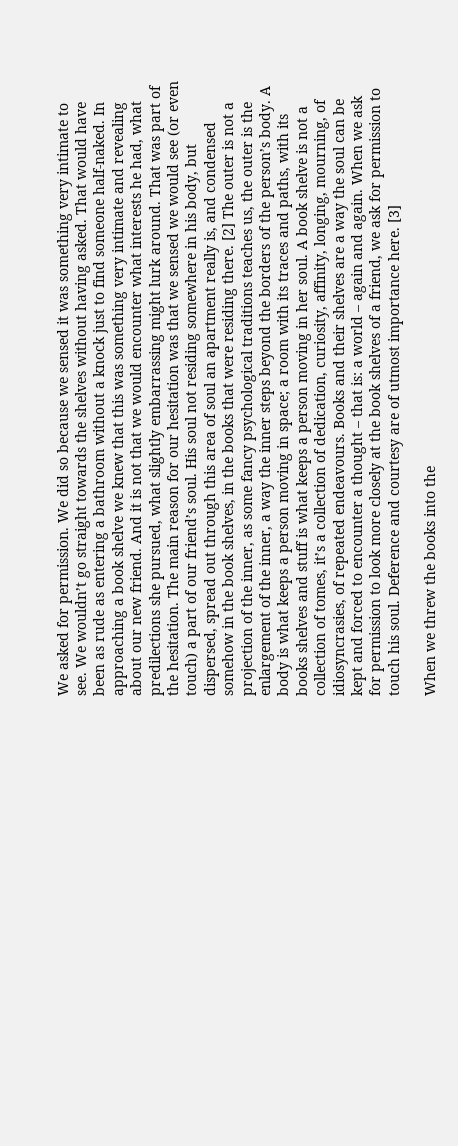We asked for permission. We did so because we sensed it was something very intimate to see. We wouldn’t go straight towards the shelves without having asked. That would have been as rude as entering a bathroom without a knock just to find someone half-naked. In approaching a book shelve we knew that this was something very intimate and revealing about our new friend. And it is not that we would encounter what interests he had, what predilections she pursued, what slightly embarrassing might lurk around. That was part of the hesitation. The main reason for our hesitation was that we sensed we would see (or even touch) a part of our friend’s soul. His soul not residing somewhere in his body, but dispersed, spread out through this area of soul an apartment really is, and condensed somehow in the book shelves, in the books that were residing there. [2] The outer is not a projection of the inner, as some fancy psychological traditions teaches us, the outer is the enlargement of the inner, a way the inner steps beyond the borders of the person’s body. A body is what keeps a person moving in space; a room with its traces and paths, with its books shelves and stuff is what keeps a person moving in her soul. A book shelve is not a collection of tomes, it’s a collection of dedication, curiosity, affinity, longing, mourning, of idiosyncrasies, of repeated endeavours. Books and their shelves are a way the soul can be kept and forced to encounter a thought – that is: a world – again and again. When we ask for permission to look more closely at the book shelves of a friend, we ask for permission to touch his soul. Deference and courtesy are of utmost importance here. [3]

When we threw the books into the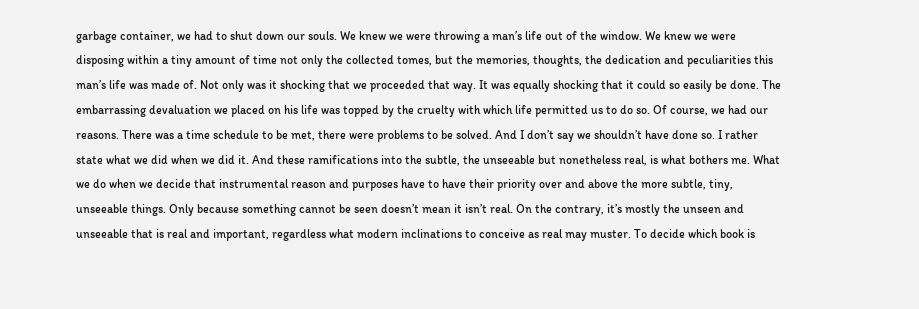garbage container, we had to shut down our souls. We knew we were throwing a man’s life out of the window. We knew we were disposing within a tiny amount of time not only the collected tomes, but the memories, thoughts, the dedication and peculiarities this man’s life was made of. Not only was it shocking that we proceeded that way. It was equally shocking that it could so easily be done. The embarrassing devaluation we placed on his life was topped by the cruelty with which life permitted us to do so. Of course, we had our reasons. There was a time schedule to be met, there were problems to be solved. And I don’t say we shouldn’t have done so. I rather state what we did when we did it. And these ramifications into the subtle, the unseeable but nonetheless real, is what bothers me. What we do when we decide that instrumental reason and purposes have to have their priority over and above the more subtle, tiny, unseeable things. Only because something cannot be seen doesn’t mean it isn’t real. On the contrary, it’s mostly the unseen and unseeable that is real and important, regardless what modern inclinations to conceive as real may muster. To decide which book is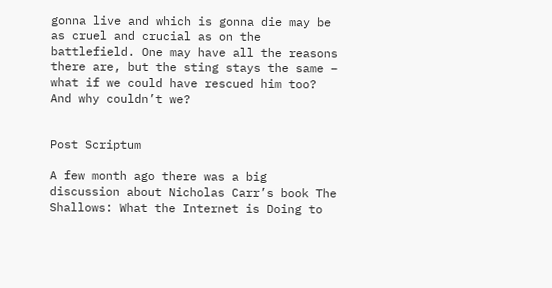gonna live and which is gonna die may be as cruel and crucial as on the battlefield. One may have all the reasons there are, but the sting stays the same – what if we could have rescued him too? And why couldn’t we?


Post Scriptum

A few month ago there was a big discussion about Nicholas Carr’s book The Shallows: What the Internet is Doing to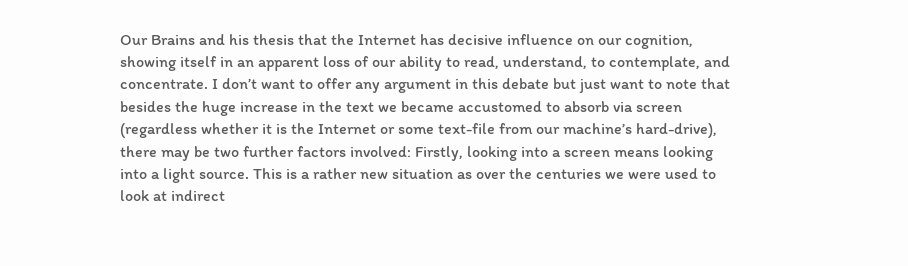Our Brains and his thesis that the Internet has decisive influence on our cognition, showing itself in an apparent loss of our ability to read, understand, to contemplate, and concentrate. I don’t want to offer any argument in this debate but just want to note that besides the huge increase in the text we became accustomed to absorb via screen (regardless whether it is the Internet or some text-file from our machine’s hard-drive), there may be two further factors involved: Firstly, looking into a screen means looking into a light source. This is a rather new situation as over the centuries we were used to look at indirect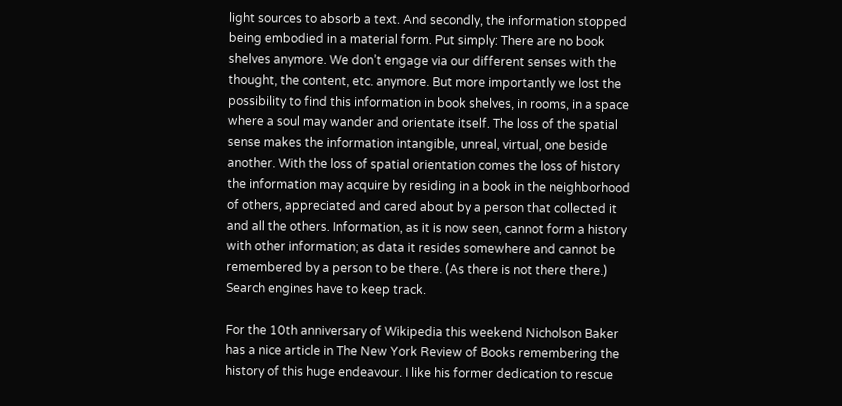light sources to absorb a text. And secondly, the information stopped being embodied in a material form. Put simply: There are no book shelves anymore. We don’t engage via our different senses with the thought, the content, etc. anymore. But more importantly we lost the possibility to find this information in book shelves, in rooms, in a space where a soul may wander and orientate itself. The loss of the spatial sense makes the information intangible, unreal, virtual, one beside another. With the loss of spatial orientation comes the loss of history the information may acquire by residing in a book in the neighborhood of others, appreciated and cared about by a person that collected it and all the others. Information, as it is now seen, cannot form a history with other information; as data it resides somewhere and cannot be remembered by a person to be there. (As there is not there there.) Search engines have to keep track.

For the 10th anniversary of Wikipedia this weekend Nicholson Baker has a nice article in The New York Review of Books remembering the history of this huge endeavour. I like his former dedication to rescue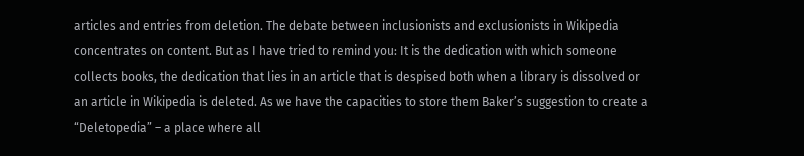articles and entries from deletion. The debate between inclusionists and exclusionists in Wikipedia concentrates on content. But as I have tried to remind you: It is the dedication with which someone collects books, the dedication that lies in an article that is despised both when a library is dissolved or an article in Wikipedia is deleted. As we have the capacities to store them Baker’s suggestion to create a “Deletopedia” – a place where all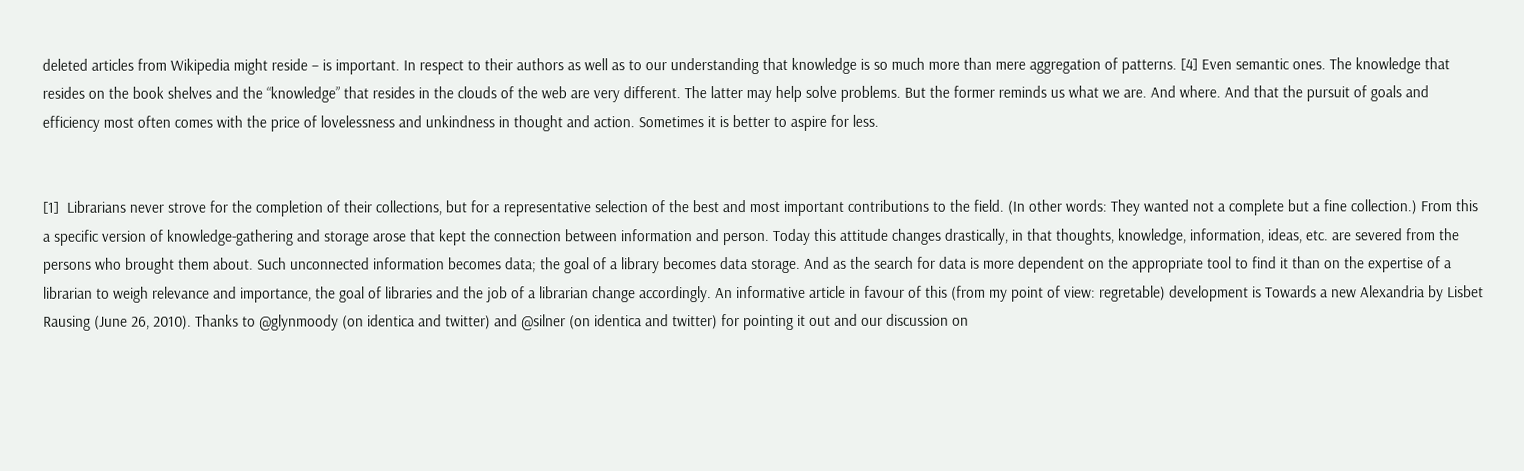deleted articles from Wikipedia might reside – is important. In respect to their authors as well as to our understanding that knowledge is so much more than mere aggregation of patterns. [4] Even semantic ones. The knowledge that resides on the book shelves and the “knowledge” that resides in the clouds of the web are very different. The latter may help solve problems. But the former reminds us what we are. And where. And that the pursuit of goals and efficiency most often comes with the price of lovelessness and unkindness in thought and action. Sometimes it is better to aspire for less.


[1]  Librarians never strove for the completion of their collections, but for a representative selection of the best and most important contributions to the field. (In other words: They wanted not a complete but a fine collection.) From this a specific version of knowledge-gathering and storage arose that kept the connection between information and person. Today this attitude changes drastically, in that thoughts, knowledge, information, ideas, etc. are severed from the persons who brought them about. Such unconnected information becomes data; the goal of a library becomes data storage. And as the search for data is more dependent on the appropriate tool to find it than on the expertise of a librarian to weigh relevance and importance, the goal of libraries and the job of a librarian change accordingly. An informative article in favour of this (from my point of view: regretable) development is Towards a new Alexandria by Lisbet Rausing (June 26, 2010). Thanks to @glynmoody (on identica and twitter) and @silner (on identica and twitter) for pointing it out and our discussion on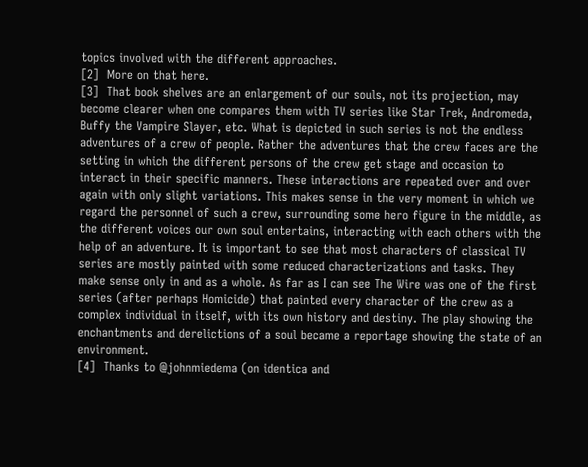topics involved with the different approaches.
[2]  More on that here.
[3]  That book shelves are an enlargement of our souls, not its projection, may become clearer when one compares them with TV series like Star Trek, Andromeda, Buffy the Vampire Slayer, etc. What is depicted in such series is not the endless adventures of a crew of people. Rather the adventures that the crew faces are the setting in which the different persons of the crew get stage and occasion to interact in their specific manners. These interactions are repeated over and over again with only slight variations. This makes sense in the very moment in which we regard the personnel of such a crew, surrounding some hero figure in the middle, as the different voices our own soul entertains, interacting with each others with the help of an adventure. It is important to see that most characters of classical TV series are mostly painted with some reduced characterizations and tasks. They make sense only in and as a whole. As far as I can see The Wire was one of the first series (after perhaps Homicide) that painted every character of the crew as a complex individual in itself, with its own history and destiny. The play showing the enchantments and derelictions of a soul became a reportage showing the state of an environment.
[4]  Thanks to @johnmiedema (on identica and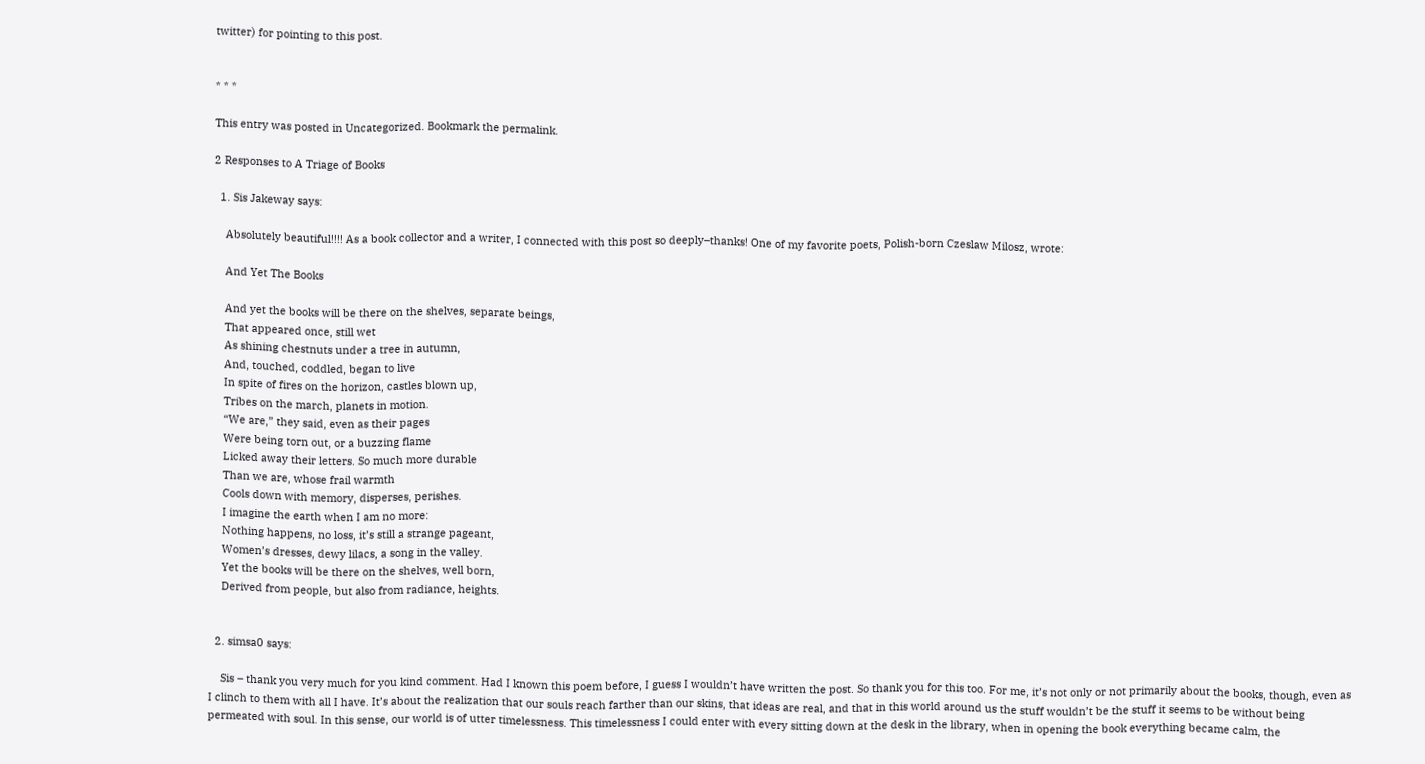twitter) for pointing to this post.


* * *

This entry was posted in Uncategorized. Bookmark the permalink.

2 Responses to A Triage of Books

  1. Sis Jakeway says:

    Absolutely beautiful!!!! As a book collector and a writer, I connected with this post so deeply–thanks! One of my favorite poets, Polish-born Czeslaw Milosz, wrote:

    And Yet The Books

    And yet the books will be there on the shelves, separate beings,
    That appeared once, still wet
    As shining chestnuts under a tree in autumn,
    And, touched, coddled, began to live
    In spite of fires on the horizon, castles blown up,
    Tribes on the march, planets in motion.
    “We are,” they said, even as their pages
    Were being torn out, or a buzzing flame
    Licked away their letters. So much more durable
    Than we are, whose frail warmth
    Cools down with memory, disperses, perishes.
    I imagine the earth when I am no more:
    Nothing happens, no loss, it’s still a strange pageant,
    Women’s dresses, dewy lilacs, a song in the valley.
    Yet the books will be there on the shelves, well born,
    Derived from people, but also from radiance, heights.


  2. simsa0 says:

    Sis – thank you very much for you kind comment. Had I known this poem before, I guess I wouldn’t have written the post. So thank you for this too. For me, it’s not only or not primarily about the books, though, even as I clinch to them with all I have. It’s about the realization that our souls reach farther than our skins, that ideas are real, and that in this world around us the stuff wouldn’t be the stuff it seems to be without being permeated with soul. In this sense, our world is of utter timelessness. This timelessness I could enter with every sitting down at the desk in the library, when in opening the book everything became calm, the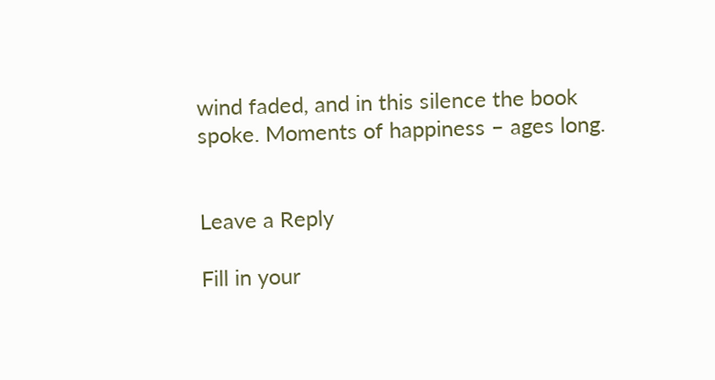wind faded, and in this silence the book spoke. Moments of happiness – ages long.


Leave a Reply

Fill in your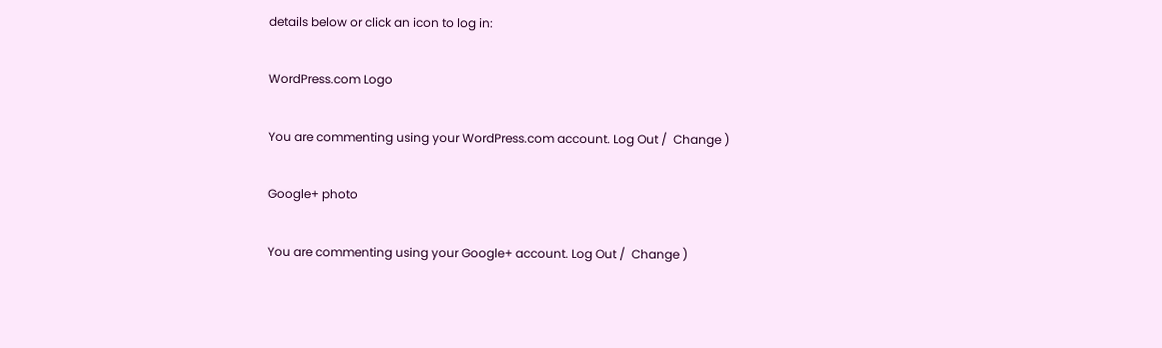details below or click an icon to log in:

WordPress.com Logo

You are commenting using your WordPress.com account. Log Out /  Change )

Google+ photo

You are commenting using your Google+ account. Log Out /  Change )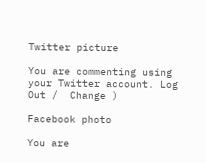Twitter picture

You are commenting using your Twitter account. Log Out /  Change )

Facebook photo

You are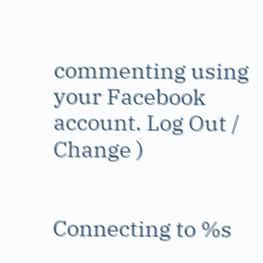commenting using your Facebook account. Log Out /  Change )


Connecting to %s